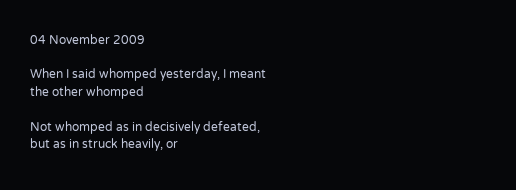04 November 2009

When I said whomped yesterday, I meant the other whomped

Not whomped as in decisively defeated, but as in struck heavily, or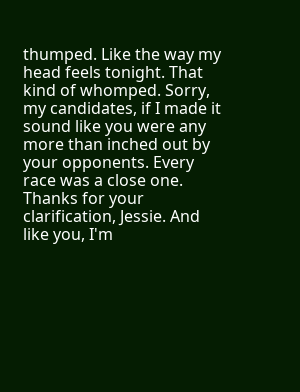thumped. Like the way my head feels tonight. That kind of whomped. Sorry, my candidates, if I made it sound like you were any more than inched out by your opponents. Every race was a close one. Thanks for your clarification, Jessie. And like you, I'm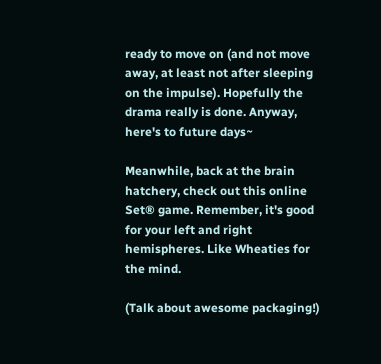ready to move on (and not move away, at least not after sleeping on the impulse). Hopefully the drama really is done. Anyway, here's to future days~

Meanwhile, back at the brain hatchery, check out this online Set® game. Remember, it's good for your left and right hemispheres. Like Wheaties for the mind.

(Talk about awesome packaging!)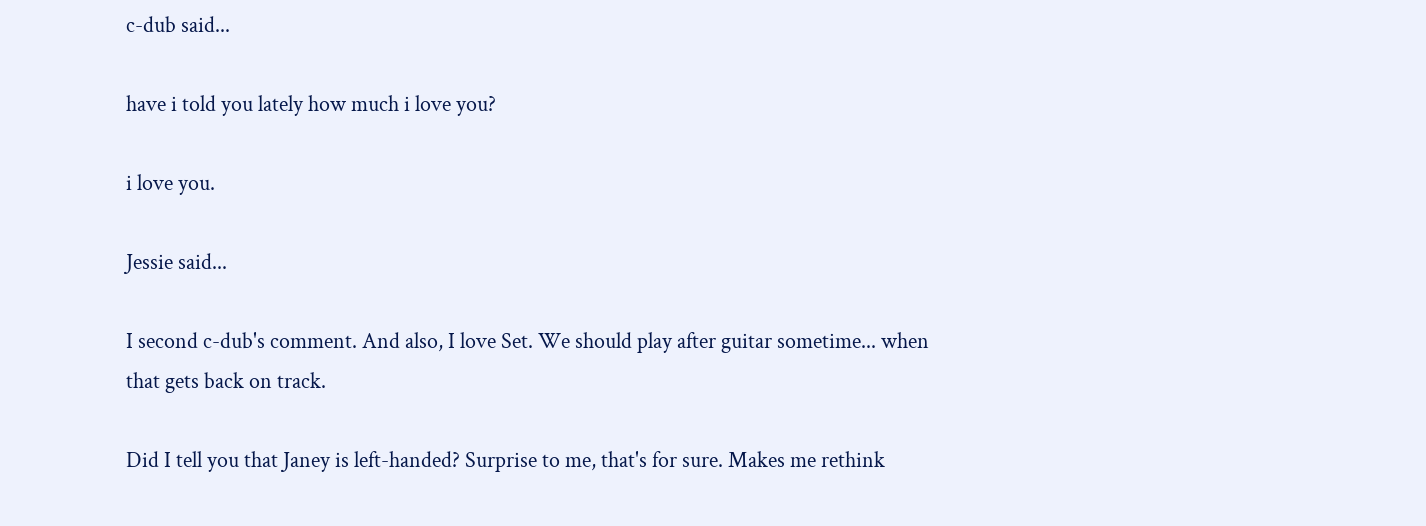c-dub said...

have i told you lately how much i love you?

i love you.

Jessie said...

I second c-dub's comment. And also, I love Set. We should play after guitar sometime... when that gets back on track.

Did I tell you that Janey is left-handed? Surprise to me, that's for sure. Makes me rethink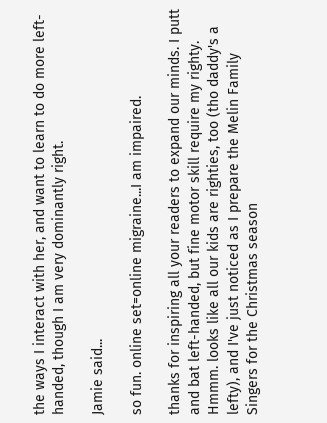the ways I interact with her, and want to learn to do more left-handed, though I am very dominantly right.

Jamie said...

so fun. online set=online migraine...I am impaired.

thanks for inspiring all your readers to expand our minds. I putt and bat left-handed, but fine motor skill require my righty. Hmmm. looks like all our kids are righties, too (tho daddy's a lefty), and I've just noticed as I prepare the Melin Family Singers for the Christmas season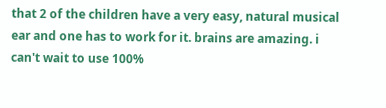that 2 of the children have a very easy, natural musical ear and one has to work for it. brains are amazing. i can't wait to use 100%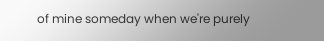of mine someday when we're purely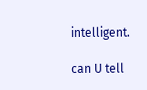intelligent.

can U tell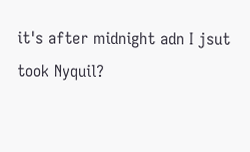it's after midnight adn I jsut took Nyquil?